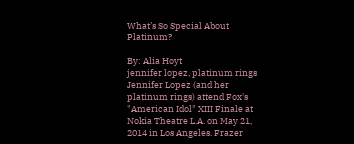What’s So Special About Platinum?

By: Alia Hoyt
jennifer lopez, platinum rings
Jennifer Lopez (and her platinum rings) attend Fox's "American Idol" XIII Finale at Nokia Theatre L.A. on May 21, 2014 in Los Angeles. Frazer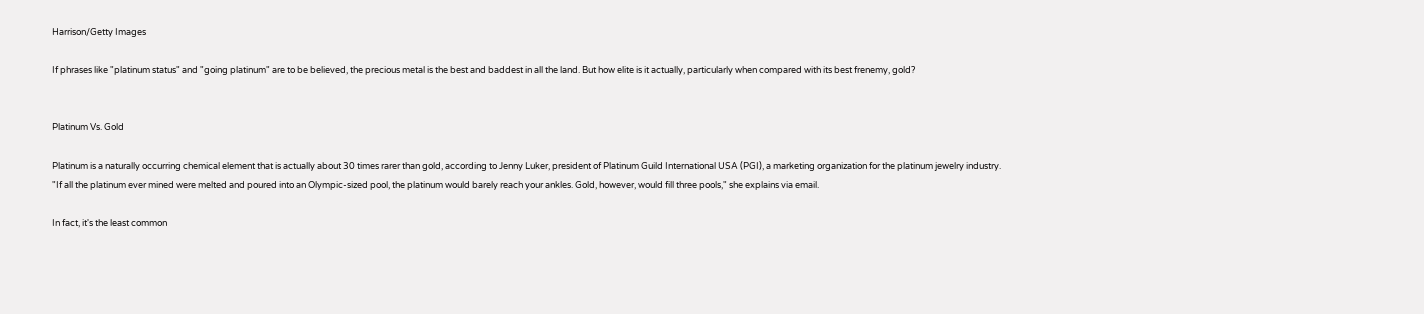Harrison/Getty Images

If phrases like "platinum status" and "going platinum" are to be believed, the precious metal is the best and baddest in all the land. But how elite is it actually, particularly when compared with its best frenemy, gold?


Platinum Vs. Gold

Platinum is a naturally occurring chemical element that is actually about 30 times rarer than gold, according to Jenny Luker, president of Platinum Guild International USA (PGI), a marketing organization for the platinum jewelry industry. "If all the platinum ever mined were melted and poured into an Olympic-sized pool, the platinum would barely reach your ankles. Gold, however, would fill three pools," she explains via email.

In fact, it's the least common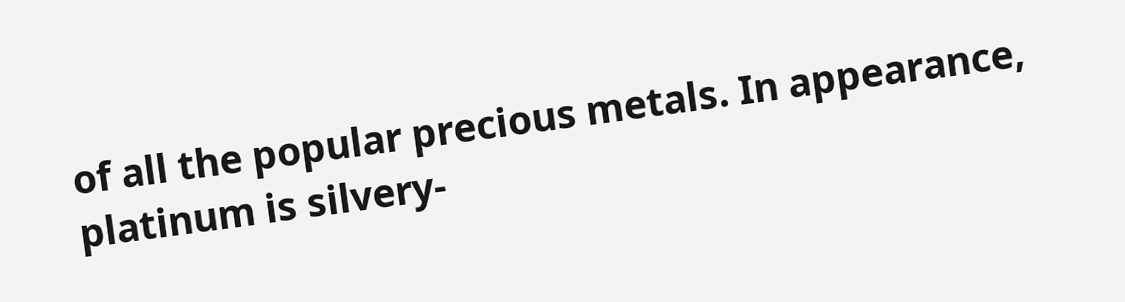of all the popular precious metals. In appearance, platinum is silvery-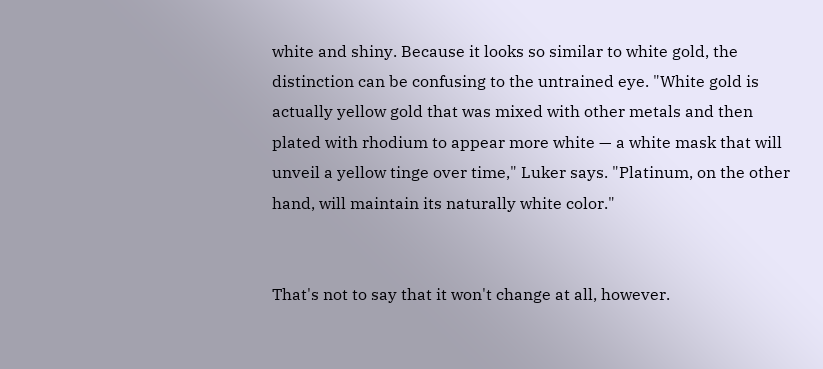white and shiny. Because it looks so similar to white gold, the distinction can be confusing to the untrained eye. "White gold is actually yellow gold that was mixed with other metals and then plated with rhodium to appear more white — a white mask that will unveil a yellow tinge over time," Luker says. "Platinum, on the other hand, will maintain its naturally white color."


That's not to say that it won't change at all, however.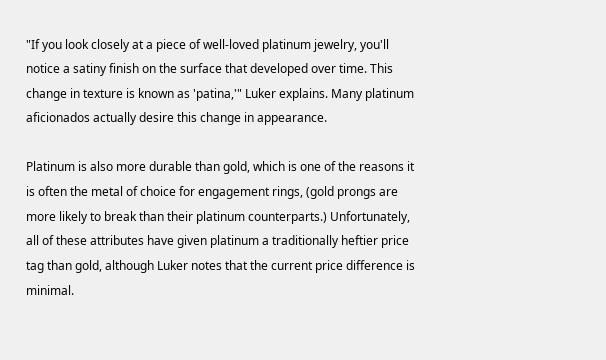"If you look closely at a piece of well-loved platinum jewelry, you'll notice a satiny finish on the surface that developed over time. This change in texture is known as 'patina,'" Luker explains. Many platinum aficionados actually desire this change in appearance.

Platinum is also more durable than gold, which is one of the reasons it is often the metal of choice for engagement rings, (gold prongs are more likely to break than their platinum counterparts.) Unfortunately, all of these attributes have given platinum a traditionally heftier price tag than gold, although Luker notes that the current price difference is minimal.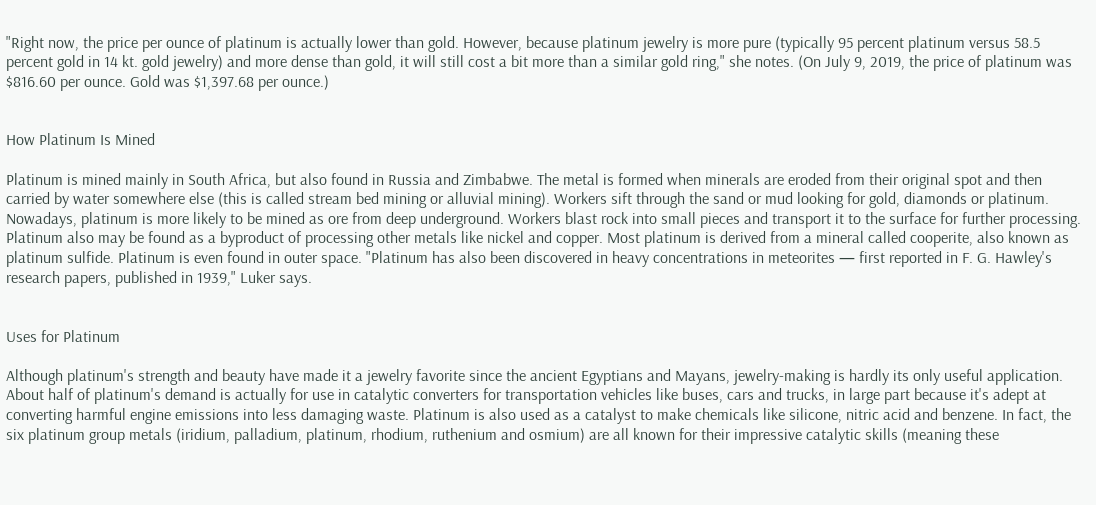"Right now, the price per ounce of platinum is actually lower than gold. However, because platinum jewelry is more pure (typically 95 percent platinum versus 58.5 percent gold in 14 kt. gold jewelry) and more dense than gold, it will still cost a bit more than a similar gold ring," she notes. (On July 9, 2019, the price of platinum was $816.60 per ounce. Gold was $1,397.68 per ounce.)


How Platinum Is Mined

Platinum is mined mainly in South Africa, but also found in Russia and Zimbabwe. The metal is formed when minerals are eroded from their original spot and then carried by water somewhere else (this is called stream bed mining or alluvial mining). Workers sift through the sand or mud looking for gold, diamonds or platinum. Nowadays, platinum is more likely to be mined as ore from deep underground. Workers blast rock into small pieces and transport it to the surface for further processing. Platinum also may be found as a byproduct of processing other metals like nickel and copper. Most platinum is derived from a mineral called cooperite, also known as platinum sulfide. Platinum is even found in outer space. "Platinum has also been discovered in heavy concentrations in meteorites — first reported in F. G. Hawley's research papers, published in 1939," Luker says.


Uses for Platinum

Although platinum's strength and beauty have made it a jewelry favorite since the ancient Egyptians and Mayans, jewelry-making is hardly its only useful application. About half of platinum's demand is actually for use in catalytic converters for transportation vehicles like buses, cars and trucks, in large part because it's adept at converting harmful engine emissions into less damaging waste. Platinum is also used as a catalyst to make chemicals like silicone, nitric acid and benzene. In fact, the six platinum group metals (iridium, palladium, platinum, rhodium, ruthenium and osmium) are all known for their impressive catalytic skills (meaning these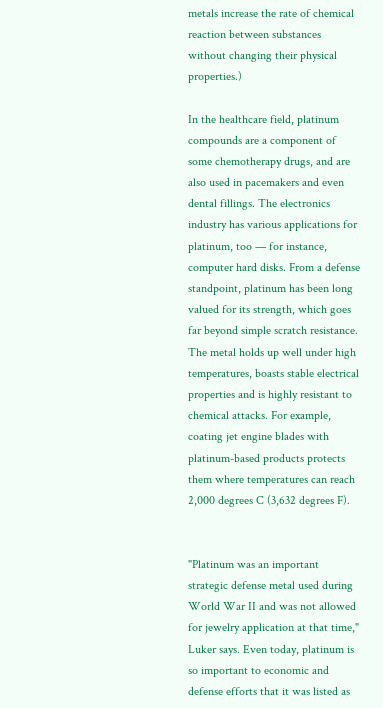metals increase the rate of chemical reaction between substances without changing their physical properties.)

In the healthcare field, platinum compounds are a component of some chemotherapy drugs, and are also used in pacemakers and even dental fillings. The electronics industry has various applications for platinum, too — for instance, computer hard disks. From a defense standpoint, platinum has been long valued for its strength, which goes far beyond simple scratch resistance. The metal holds up well under high temperatures, boasts stable electrical properties and is highly resistant to chemical attacks. For example, coating jet engine blades with platinum-based products protects them where temperatures can reach 2,000 degrees C (3,632 degrees F).


"Platinum was an important strategic defense metal used during World War II and was not allowed for jewelry application at that time," Luker says. Even today, platinum is so important to economic and defense efforts that it was listed as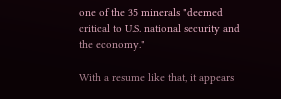one of the 35 minerals "deemed critical to U.S. national security and the economy."

With a resume like that, it appears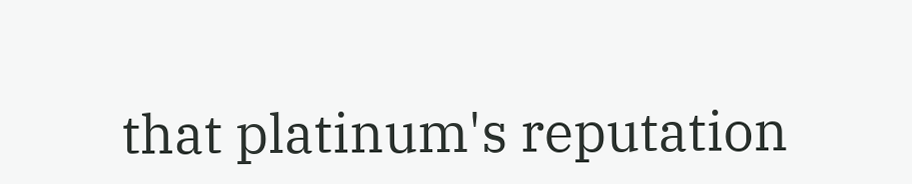that platinum's reputation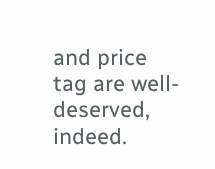and price tag are well-deserved, indeed.